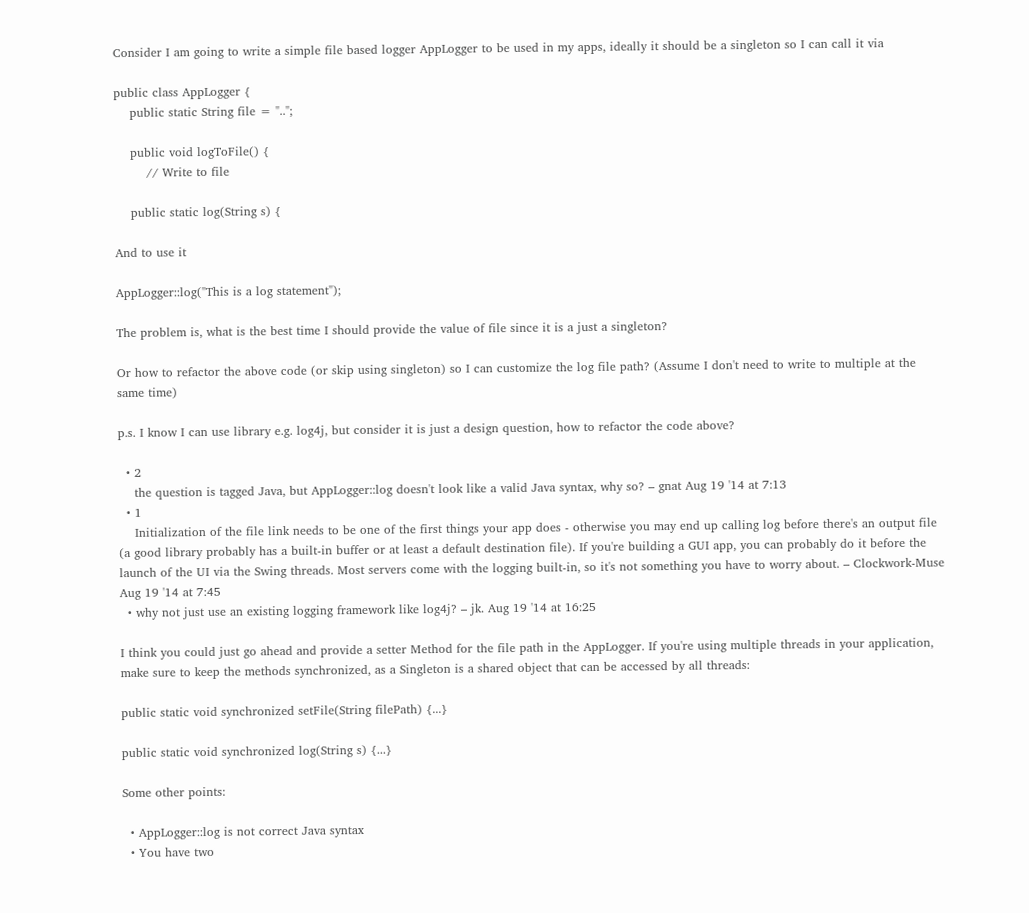Consider I am going to write a simple file based logger AppLogger to be used in my apps, ideally it should be a singleton so I can call it via

public class AppLogger {
    public static String file = "..";

    public void logToFile() {
        // Write to file

    public static log(String s) {

And to use it

AppLogger::log("This is a log statement");

The problem is, what is the best time I should provide the value of file since it is a just a singleton?

Or how to refactor the above code (or skip using singleton) so I can customize the log file path? (Assume I don't need to write to multiple at the same time)

p.s. I know I can use library e.g. log4j, but consider it is just a design question, how to refactor the code above?

  • 2
    the question is tagged Java, but AppLogger::log doesn't look like a valid Java syntax, why so? – gnat Aug 19 '14 at 7:13
  • 1
    Initialization of the file link needs to be one of the first things your app does - otherwise you may end up calling log before there's an output file (a good library probably has a built-in buffer or at least a default destination file). If you're building a GUI app, you can probably do it before the launch of the UI via the Swing threads. Most servers come with the logging built-in, so it's not something you have to worry about. – Clockwork-Muse Aug 19 '14 at 7:45
  • why not just use an existing logging framework like log4j? – jk. Aug 19 '14 at 16:25

I think you could just go ahead and provide a setter Method for the file path in the AppLogger. If you're using multiple threads in your application, make sure to keep the methods synchronized, as a Singleton is a shared object that can be accessed by all threads:

public static void synchronized setFile(String filePath) {...}

public static void synchronized log(String s) {...}

Some other points:

  • AppLogger::log is not correct Java syntax
  • You have two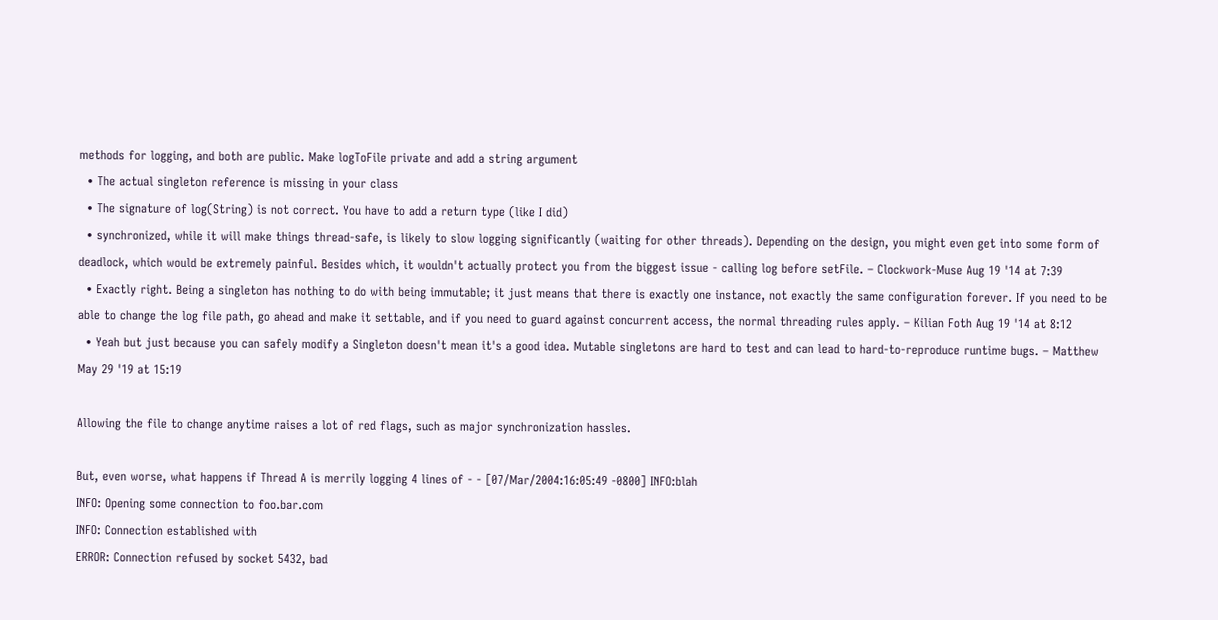methods for logging, and both are public. Make logToFile private and add a string argument
  • The actual singleton reference is missing in your class
  • The signature of log(String) is not correct. You have to add a return type (like I did)
  • synchronized, while it will make things thread-safe, is likely to slow logging significantly (waiting for other threads). Depending on the design, you might even get into some form of deadlock, which would be extremely painful. Besides which, it wouldn't actually protect you from the biggest issue - calling log before setFile. – Clockwork-Muse Aug 19 '14 at 7:39
  • Exactly right. Being a singleton has nothing to do with being immutable; it just means that there is exactly one instance, not exactly the same configuration forever. If you need to be able to change the log file path, go ahead and make it settable, and if you need to guard against concurrent access, the normal threading rules apply. – Kilian Foth Aug 19 '14 at 8:12
  • Yeah but just because you can safely modify a Singleton doesn't mean it's a good idea. Mutable singletons are hard to test and can lead to hard-to-reproduce runtime bugs. – Matthew May 29 '19 at 15:19

Allowing the file to change anytime raises a lot of red flags, such as major synchronization hassles.

But, even worse, what happens if Thread A is merrily logging 4 lines of - - [07/Mar/2004:16:05:49 -0800] INFO:blah
INFO: Opening some connection to foo.bar.com
INFO: Connection established with
ERROR: Connection refused by socket 5432, bad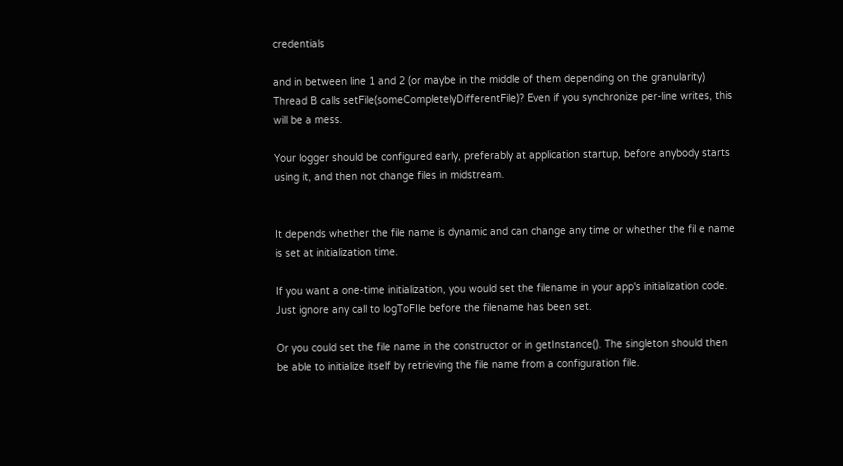credentials

and in between line 1 and 2 (or maybe in the middle of them depending on the granularity) Thread B calls setFile(someCompletelyDifferentFile)? Even if you synchronize per-line writes, this will be a mess.

Your logger should be configured early, preferably at application startup, before anybody starts using it, and then not change files in midstream.


It depends whether the file name is dynamic and can change any time or whether the fil e name is set at initialization time.

If you want a one-time initialization, you would set the filename in your app's initialization code. Just ignore any call to logToFIle before the filename has been set.

Or you could set the file name in the constructor or in getInstance(). The singleton should then be able to initialize itself by retrieving the file name from a configuration file.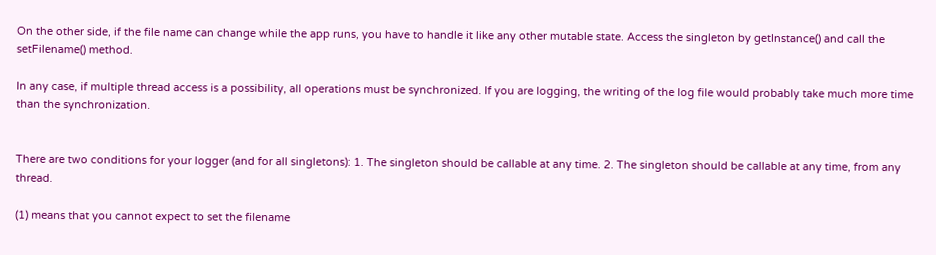On the other side, if the file name can change while the app runs, you have to handle it like any other mutable state. Access the singleton by getInstance() and call the setFilename() method.

In any case, if multiple thread access is a possibility, all operations must be synchronized. If you are logging, the writing of the log file would probably take much more time than the synchronization.


There are two conditions for your logger (and for all singletons): 1. The singleton should be callable at any time. 2. The singleton should be callable at any time, from any thread.

(1) means that you cannot expect to set the filename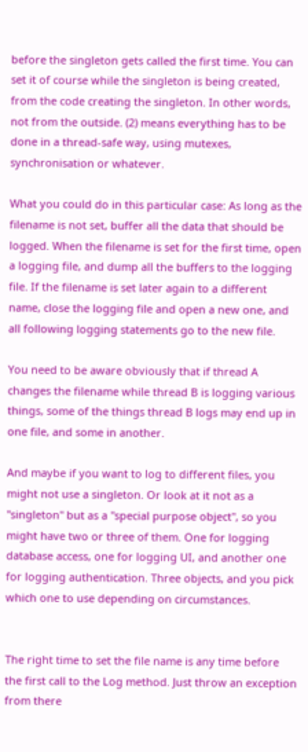before the singleton gets called the first time. You can set it of course while the singleton is being created, from the code creating the singleton. In other words, not from the outside. (2) means everything has to be done in a thread-safe way, using mutexes, synchronisation or whatever.

What you could do in this particular case: As long as the filename is not set, buffer all the data that should be logged. When the filename is set for the first time, open a logging file, and dump all the buffers to the logging file. If the filename is set later again to a different name, close the logging file and open a new one, and all following logging statements go to the new file.

You need to be aware obviously that if thread A changes the filename while thread B is logging various things, some of the things thread B logs may end up in one file, and some in another.

And maybe if you want to log to different files, you might not use a singleton. Or look at it not as a "singleton" but as a "special purpose object", so you might have two or three of them. One for logging database access, one for logging UI, and another one for logging authentication. Three objects, and you pick which one to use depending on circumstances.


The right time to set the file name is any time before the first call to the Log method. Just throw an exception from there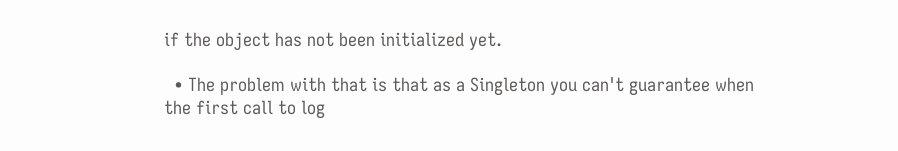if the object has not been initialized yet.

  • The problem with that is that as a Singleton you can't guarantee when the first call to log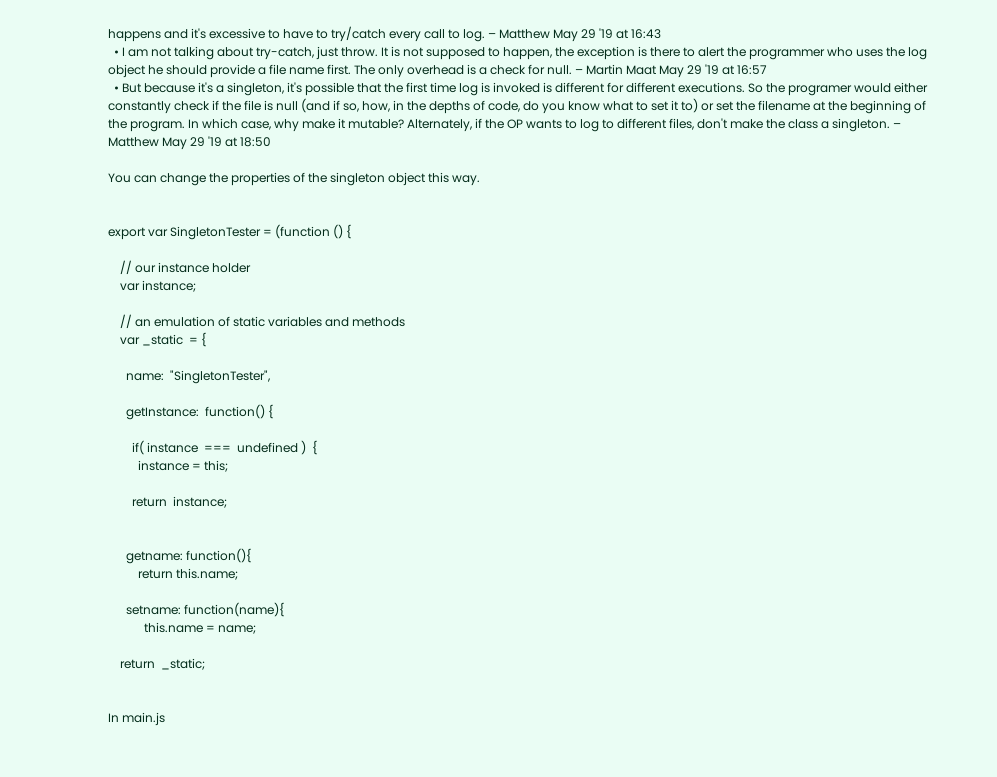happens and it's excessive to have to try/catch every call to log. – Matthew May 29 '19 at 16:43
  • I am not talking about try-catch, just throw. It is not supposed to happen, the exception is there to alert the programmer who uses the log object he should provide a file name first. The only overhead is a check for null. – Martin Maat May 29 '19 at 16:57
  • But because it's a singleton, it's possible that the first time log is invoked is different for different executions. So the programer would either constantly check if the file is null (and if so, how, in the depths of code, do you know what to set it to) or set the filename at the beginning of the program. In which case, why make it mutable? Alternately, if the OP wants to log to different files, don't make the class a singleton. – Matthew May 29 '19 at 18:50

You can change the properties of the singleton object this way.


export var SingletonTester = (function () {

    // our instance holder
    var instance;

    // an emulation of static variables and methods
    var _static  = {

      name:  "SingletonTester",

      getInstance:  function() {

        if( instance  ===  undefined )  {
          instance = this;

        return  instance;


      getname: function(){
          return this.name;

      setname: function(name){
            this.name = name;

    return  _static;


In main.js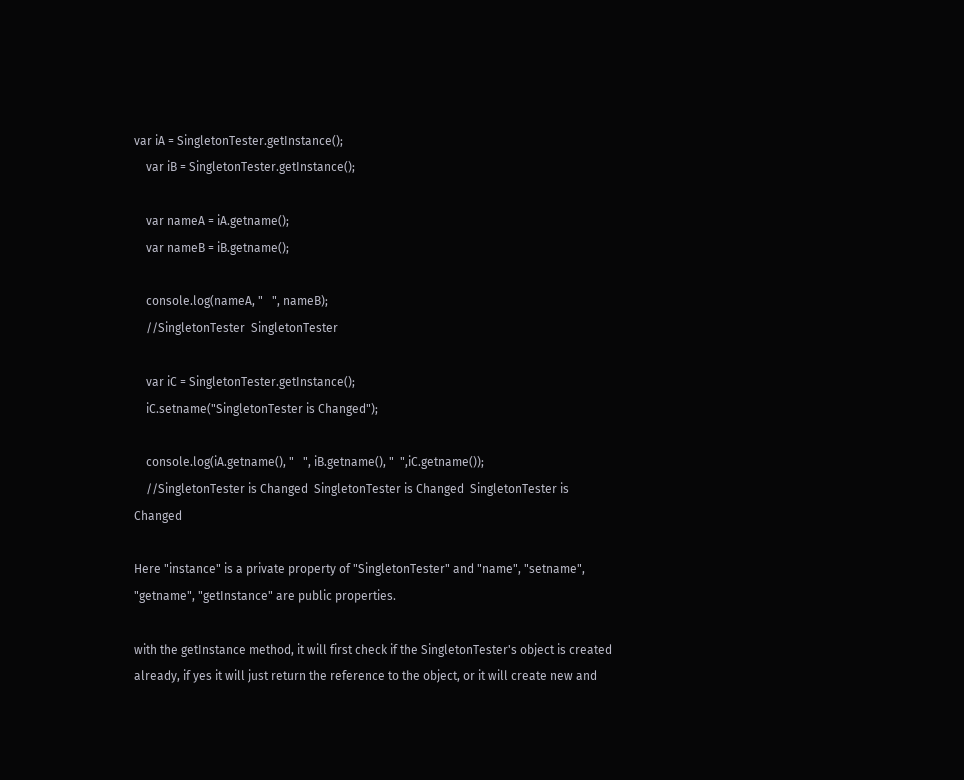var iA = SingletonTester.getInstance();
    var iB = SingletonTester.getInstance();

    var nameA = iA.getname();
    var nameB = iB.getname();

    console.log(nameA, "   ", nameB);
    //SingletonTester  SingletonTester

    var iC = SingletonTester.getInstance();
    iC.setname("SingletonTester is Changed");

    console.log(iA.getname(), "   ", iB.getname(), "  ",iC.getname());
    //SingletonTester is Changed  SingletonTester is Changed  SingletonTester is Changed

Here "instance" is a private property of "SingletonTester" and "name", "setname", "getname", "getInstance" are public properties.

with the getInstance method, it will first check if the SingletonTester's object is created already, if yes it will just return the reference to the object, or it will create new and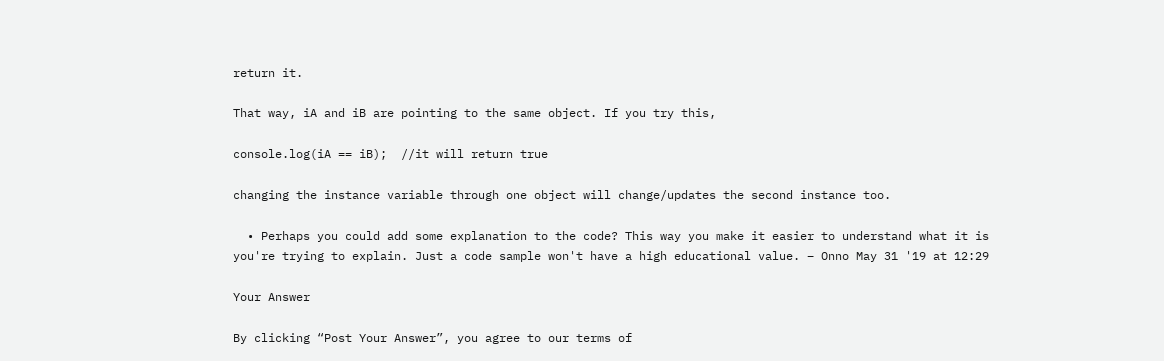return it.

That way, iA and iB are pointing to the same object. If you try this,

console.log(iA == iB);  //it will return true

changing the instance variable through one object will change/updates the second instance too.

  • Perhaps you could add some explanation to the code? This way you make it easier to understand what it is you're trying to explain. Just a code sample won't have a high educational value. – Onno May 31 '19 at 12:29

Your Answer

By clicking “Post Your Answer”, you agree to our terms of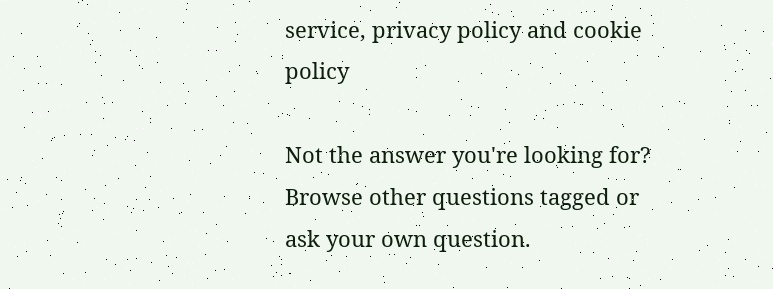service, privacy policy and cookie policy

Not the answer you're looking for? Browse other questions tagged or ask your own question.